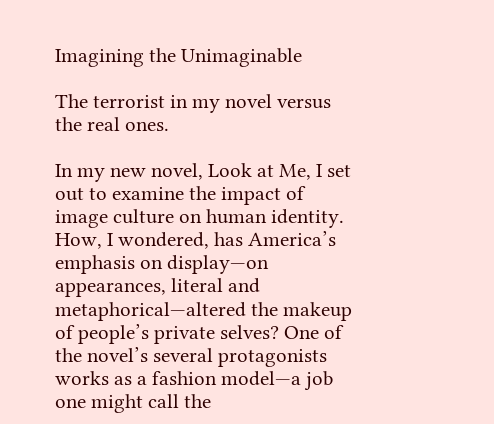Imagining the Unimaginable

The terrorist in my novel versus the real ones.

In my new novel, Look at Me, I set out to examine the impact of image culture on human identity. How, I wondered, has America’s emphasis on display—on appearances, literal and metaphorical—altered the makeup of people’s private selves? One of the novel’s several protagonists works as a fashion model—a job one might call the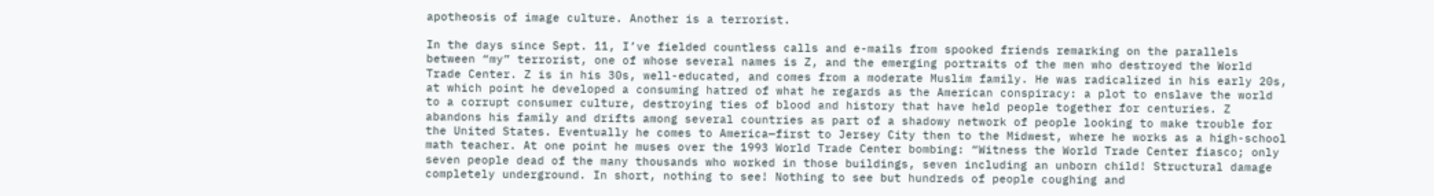apotheosis of image culture. Another is a terrorist.

In the days since Sept. 11, I’ve fielded countless calls and e-mails from spooked friends remarking on the parallels between “my” terrorist, one of whose several names is Z, and the emerging portraits of the men who destroyed the World Trade Center. Z is in his 30s, well-educated, and comes from a moderate Muslim family. He was radicalized in his early 20s, at which point he developed a consuming hatred of what he regards as the American conspiracy: a plot to enslave the world to a corrupt consumer culture, destroying ties of blood and history that have held people together for centuries. Z abandons his family and drifts among several countries as part of a shadowy network of people looking to make trouble for the United States. Eventually he comes to America—first to Jersey City then to the Midwest, where he works as a high-school math teacher. At one point he muses over the 1993 World Trade Center bombing: “Witness the World Trade Center fiasco; only seven people dead of the many thousands who worked in those buildings, seven including an unborn child! Structural damage completely underground. In short, nothing to see! Nothing to see but hundreds of people coughing and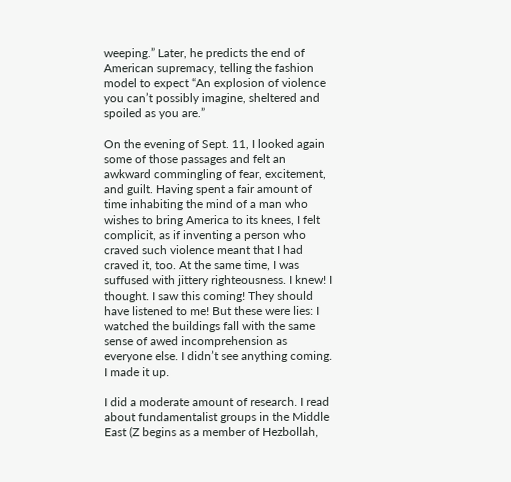weeping.” Later, he predicts the end of American supremacy, telling the fashion model to expect “An explosion of violence you can’t possibly imagine, sheltered and spoiled as you are.”

On the evening of Sept. 11, I looked again some of those passages and felt an awkward commingling of fear, excitement, and guilt. Having spent a fair amount of time inhabiting the mind of a man who wishes to bring America to its knees, I felt complicit, as if inventing a person who craved such violence meant that I had craved it, too. At the same time, I was suffused with jittery righteousness. I knew! I thought. I saw this coming! They should have listened to me! But these were lies: I watched the buildings fall with the same sense of awed incomprehension as everyone else. I didn’t see anything coming. I made it up.

I did a moderate amount of research. I read about fundamentalist groups in the Middle East (Z begins as a member of Hezbollah,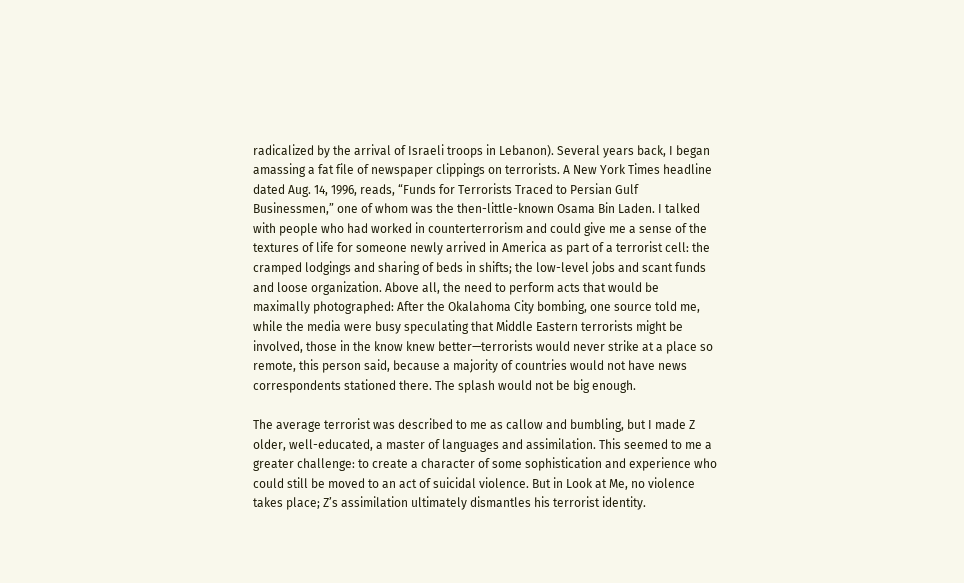radicalized by the arrival of Israeli troops in Lebanon). Several years back, I began amassing a fat file of newspaper clippings on terrorists. A New York Times headline dated Aug. 14, 1996, reads, “Funds for Terrorists Traced to Persian Gulf Businessmen,” one of whom was the then-little-known Osama Bin Laden. I talked with people who had worked in counterterrorism and could give me a sense of the textures of life for someone newly arrived in America as part of a terrorist cell: the cramped lodgings and sharing of beds in shifts; the low-level jobs and scant funds and loose organization. Above all, the need to perform acts that would be maximally photographed: After the Okalahoma City bombing, one source told me, while the media were busy speculating that Middle Eastern terrorists might be involved, those in the know knew better—terrorists would never strike at a place so remote, this person said, because a majority of countries would not have news correspondents stationed there. The splash would not be big enough.

The average terrorist was described to me as callow and bumbling, but I made Z older, well-educated, a master of languages and assimilation. This seemed to me a greater challenge: to create a character of some sophistication and experience who could still be moved to an act of suicidal violence. But in Look at Me, no violence takes place; Z’s assimilation ultimately dismantles his terrorist identity.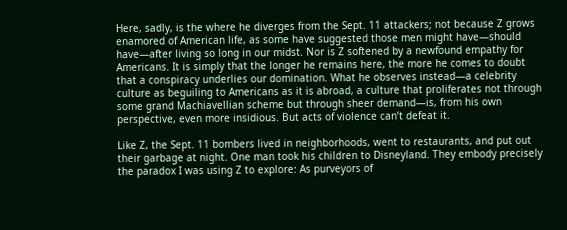Here, sadly, is the where he diverges from the Sept. 11 attackers; not because Z grows enamored of American life, as some have suggested those men might have—should have—after living so long in our midst. Nor is Z softened by a newfound empathy for Americans. It is simply that the longer he remains here, the more he comes to doubt that a conspiracy underlies our domination. What he observes instead—a celebrity culture as beguiling to Americans as it is abroad, a culture that proliferates not through some grand Machiavellian scheme but through sheer demand—is, from his own perspective, even more insidious. But acts of violence can’t defeat it.

Like Z, the Sept. 11 bombers lived in neighborhoods, went to restaurants, and put out their garbage at night. One man took his children to Disneyland. They embody precisely the paradox I was using Z to explore: As purveyors of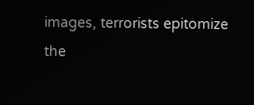images, terrorists epitomize the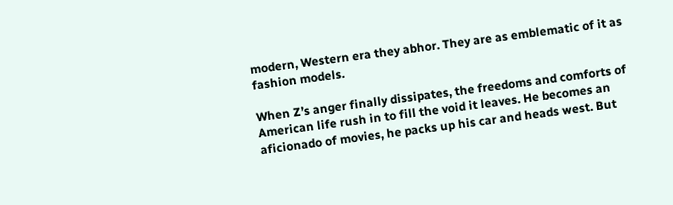modern, Western era they abhor. They are as emblematic of it as fashion models.

When Z’s anger finally dissipates, the freedoms and comforts of American life rush in to fill the void it leaves. He becomes an aficionado of movies, he packs up his car and heads west. But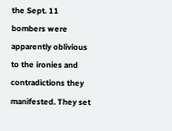the Sept. 11 bombers were apparently oblivious to the ironies and contradictions they manifested. They set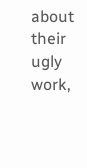about their ugly work,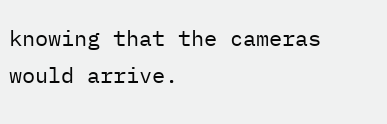knowing that the cameras would arrive.